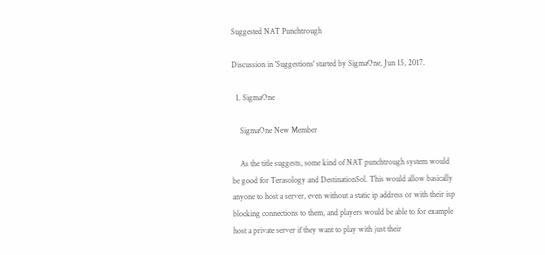Suggested NAT Punchtrough

Discussion in 'Suggestions' started by SigmaOne, Jun 15, 2017.

  1. SigmaOne

    SigmaOne New Member

    As the title suggests, some kind of NAT punchtrough system would be good for Terasology and DestinationSol. This would allow basically anyone to host a server, even without a static ip address or with their isp blocking connections to them, and players would be able to for example host a private server if they want to play with just their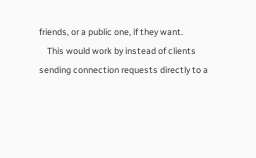friends, or a public one, if they want.
    This would work by instead of clients sending connection requests directly to a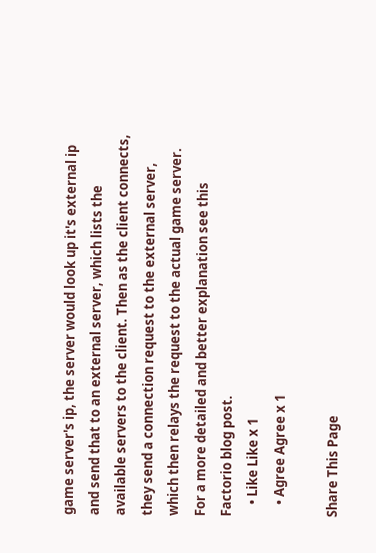game server's ip, the server would look up it's external ip and send that to an external server, which lists the available servers to the client. Then as the client connects, they send a connection request to the external server, which then relays the request to the actual game server. For a more detailed and better explanation see this Factorio blog post.
    • Like Like x 1
    • Agree Agree x 1

Share This Page